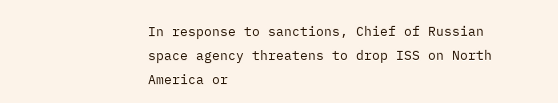In response to sanctions, Chief of Russian space agency threatens to drop ISS on North America or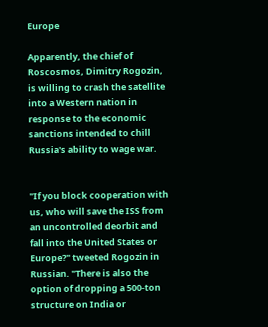Europe

Apparently, the chief of Roscosmos, Dimitry Rogozin, is willing to crash the satellite into a Western nation in response to the economic sanctions intended to chill Russia's ability to wage war.


"If you block cooperation with us, who will save the ISS from an uncontrolled deorbit and fall into the United States or Europe?" tweeted Rogozin in Russian. "There is also the option of dropping a 500-ton structure on India or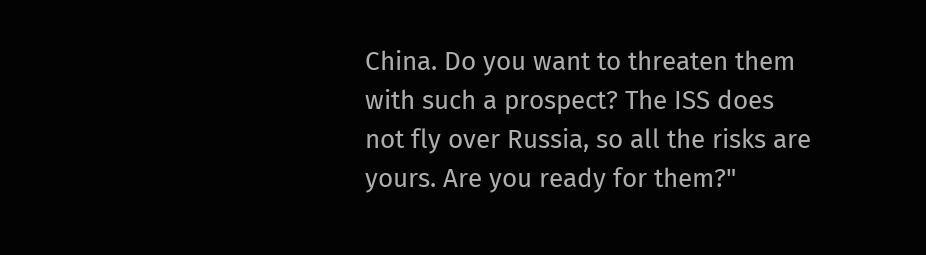China. Do you want to threaten them with such a prospect? The ISS does not fly over Russia, so all the risks are yours. Are you ready for them?"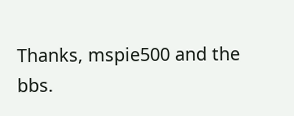Thanks, mspie500 and the bbs.